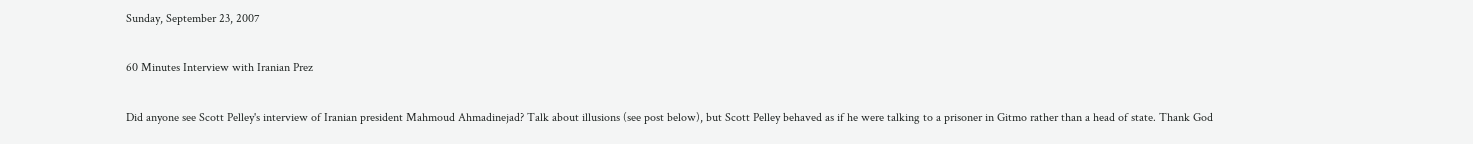Sunday, September 23, 2007

60 Minutes Interview with Iranian Prez

Did anyone see Scott Pelley's interview of Iranian president Mahmoud Ahmadinejad? Talk about illusions (see post below), but Scott Pelley behaved as if he were talking to a prisoner in Gitmo rather than a head of state. Thank God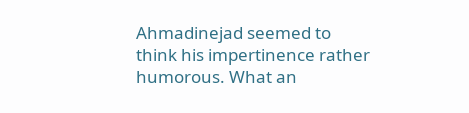Ahmadinejad seemed to think his impertinence rather humorous. What an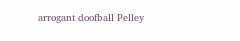arrogant doofball Pelley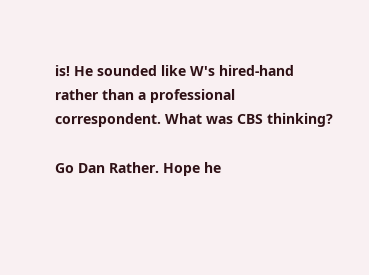is! He sounded like W's hired-hand rather than a professional correspondent. What was CBS thinking?

Go Dan Rather. Hope he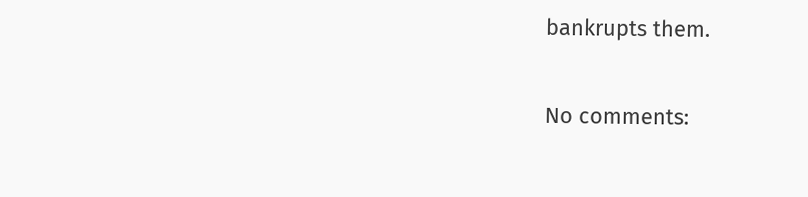bankrupts them.

No comments: